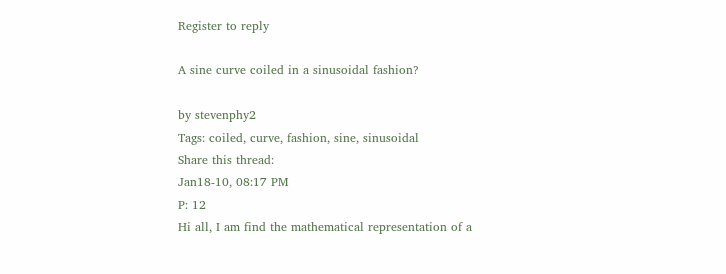Register to reply

A sine curve coiled in a sinusoidal fashion?

by stevenphy2
Tags: coiled, curve, fashion, sine, sinusoidal
Share this thread:
Jan18-10, 08:17 PM
P: 12
Hi all, I am find the mathematical representation of a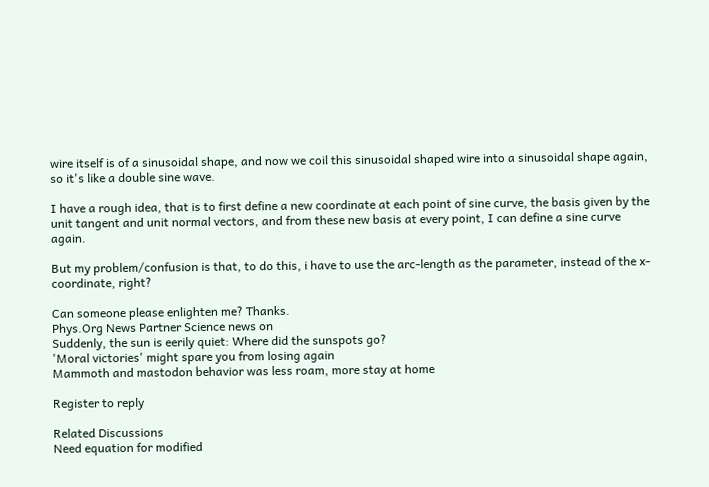wire itself is of a sinusoidal shape, and now we coil this sinusoidal shaped wire into a sinusoidal shape again, so it's like a double sine wave.

I have a rough idea, that is to first define a new coordinate at each point of sine curve, the basis given by the unit tangent and unit normal vectors, and from these new basis at every point, I can define a sine curve again.

But my problem/confusion is that, to do this, i have to use the arc-length as the parameter, instead of the x-coordinate, right?

Can someone please enlighten me? Thanks.
Phys.Org News Partner Science news on
Suddenly, the sun is eerily quiet: Where did the sunspots go?
'Moral victories' might spare you from losing again
Mammoth and mastodon behavior was less roam, more stay at home

Register to reply

Related Discussions
Need equation for modified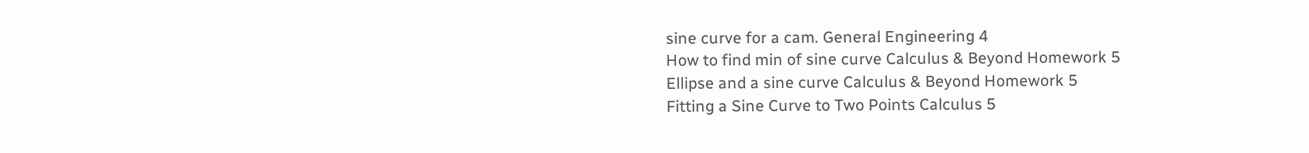sine curve for a cam. General Engineering 4
How to find min of sine curve Calculus & Beyond Homework 5
Ellipse and a sine curve Calculus & Beyond Homework 5
Fitting a Sine Curve to Two Points Calculus 5